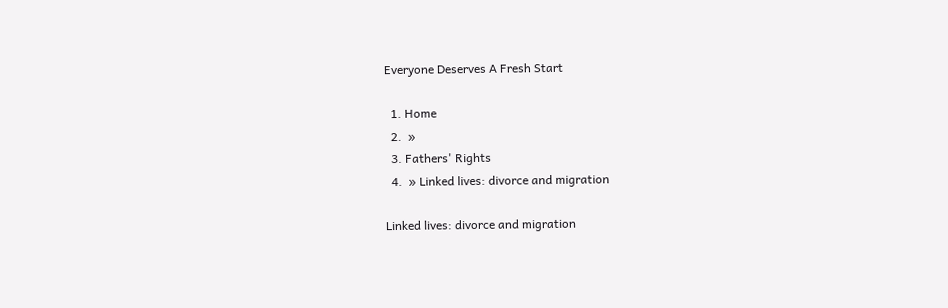Everyone Deserves A Fresh Start

  1. Home
  2.  »
  3. Fathers' Rights
  4.  » Linked lives: divorce and migration

Linked lives: divorce and migration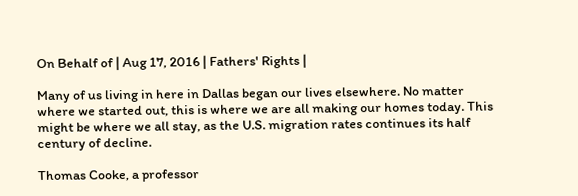On Behalf of | Aug 17, 2016 | Fathers' Rights |

Many of us living in here in Dallas began our lives elsewhere. No matter where we started out, this is where we are all making our homes today. This might be where we all stay, as the U.S. migration rates continues its half century of decline.

Thomas Cooke, a professor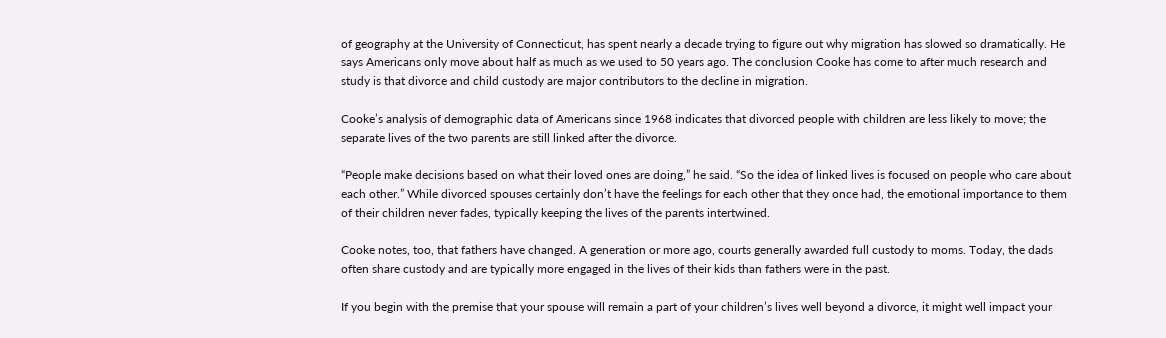of geography at the University of Connecticut, has spent nearly a decade trying to figure out why migration has slowed so dramatically. He says Americans only move about half as much as we used to 50 years ago. The conclusion Cooke has come to after much research and study is that divorce and child custody are major contributors to the decline in migration.

Cooke’s analysis of demographic data of Americans since 1968 indicates that divorced people with children are less likely to move; the separate lives of the two parents are still linked after the divorce.

“People make decisions based on what their loved ones are doing,” he said. “So the idea of linked lives is focused on people who care about each other.” While divorced spouses certainly don’t have the feelings for each other that they once had, the emotional importance to them of their children never fades, typically keeping the lives of the parents intertwined.

Cooke notes, too, that fathers have changed. A generation or more ago, courts generally awarded full custody to moms. Today, the dads often share custody and are typically more engaged in the lives of their kids than fathers were in the past.

If you begin with the premise that your spouse will remain a part of your children’s lives well beyond a divorce, it might well impact your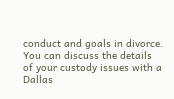conduct and goals in divorce. You can discuss the details of your custody issues with a Dallas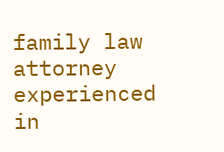family law attorney experienced in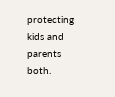protecting kids and parents both.